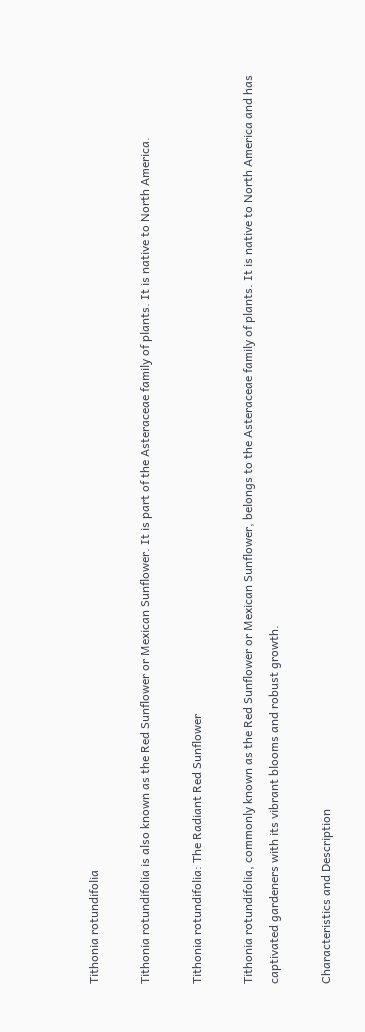Tithonia rotundifolia

Tithonia rotundifolia is also known as the Red Sunflower or Mexican Sunflower. It is part of the Asteraceae family of plants. It is native to North America.

Tithonia rotundifolia: The Radiant Red Sunflower

Tithonia rotundifolia, commonly known as the Red Sunflower or Mexican Sunflower, belongs to the Asteraceae family of plants. It is native to North America and has captivated gardeners with its vibrant blooms and robust growth.

Characteristics and Description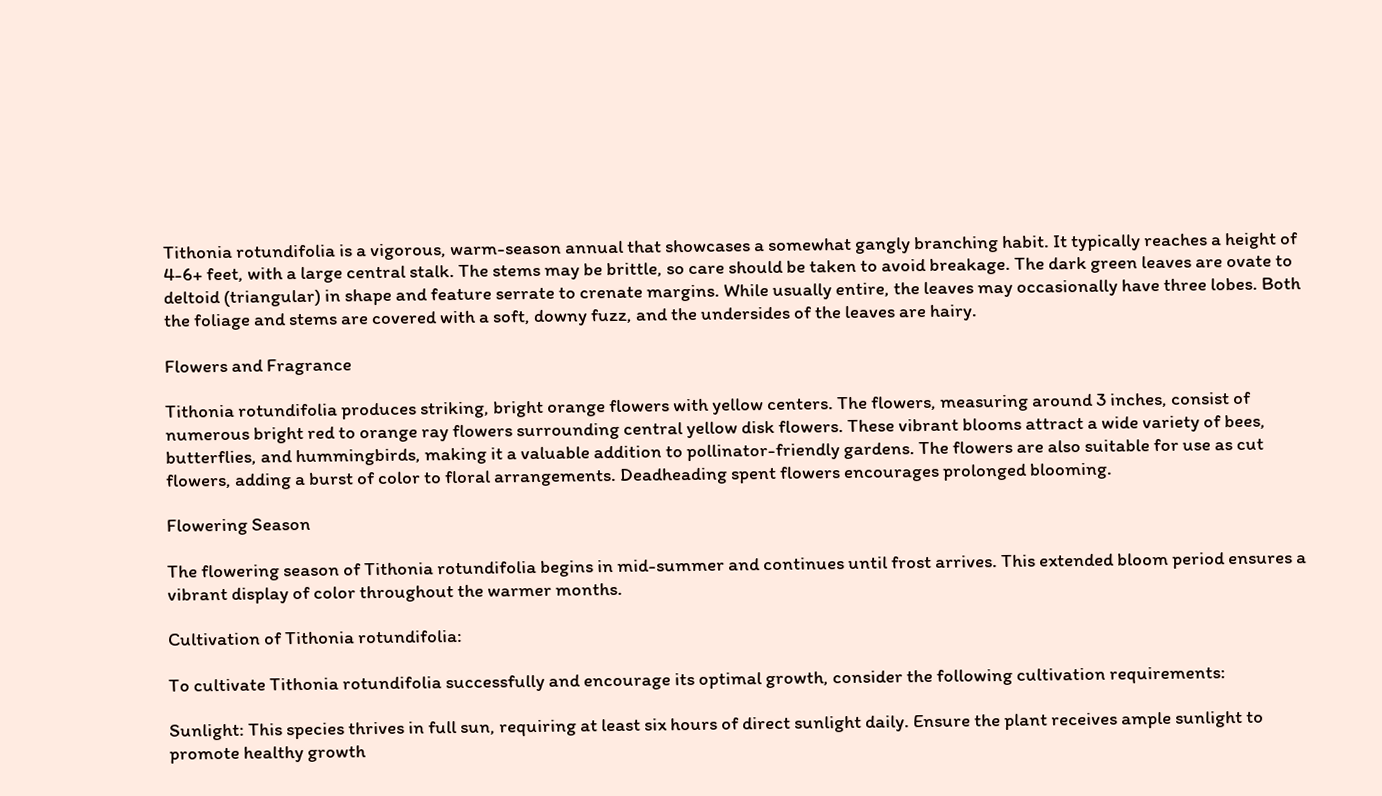Tithonia rotundifolia is a vigorous, warm-season annual that showcases a somewhat gangly branching habit. It typically reaches a height of 4-6+ feet, with a large central stalk. The stems may be brittle, so care should be taken to avoid breakage. The dark green leaves are ovate to deltoid (triangular) in shape and feature serrate to crenate margins. While usually entire, the leaves may occasionally have three lobes. Both the foliage and stems are covered with a soft, downy fuzz, and the undersides of the leaves are hairy.

Flowers and Fragrance

Tithonia rotundifolia produces striking, bright orange flowers with yellow centers. The flowers, measuring around 3 inches, consist of numerous bright red to orange ray flowers surrounding central yellow disk flowers. These vibrant blooms attract a wide variety of bees, butterflies, and hummingbirds, making it a valuable addition to pollinator-friendly gardens. The flowers are also suitable for use as cut flowers, adding a burst of color to floral arrangements. Deadheading spent flowers encourages prolonged blooming.

Flowering Season

The flowering season of Tithonia rotundifolia begins in mid-summer and continues until frost arrives. This extended bloom period ensures a vibrant display of color throughout the warmer months.

Cultivation of Tithonia rotundifolia:

To cultivate Tithonia rotundifolia successfully and encourage its optimal growth, consider the following cultivation requirements:

Sunlight: This species thrives in full sun, requiring at least six hours of direct sunlight daily. Ensure the plant receives ample sunlight to promote healthy growth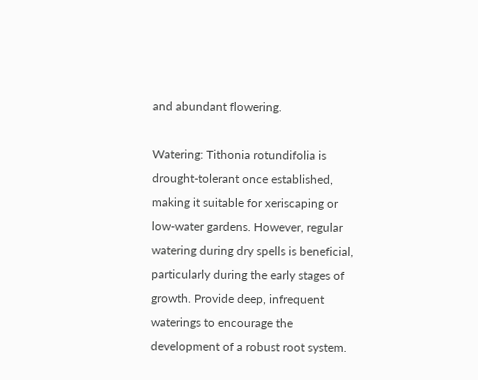and abundant flowering.

Watering: Tithonia rotundifolia is drought-tolerant once established, making it suitable for xeriscaping or low-water gardens. However, regular watering during dry spells is beneficial, particularly during the early stages of growth. Provide deep, infrequent waterings to encourage the development of a robust root system.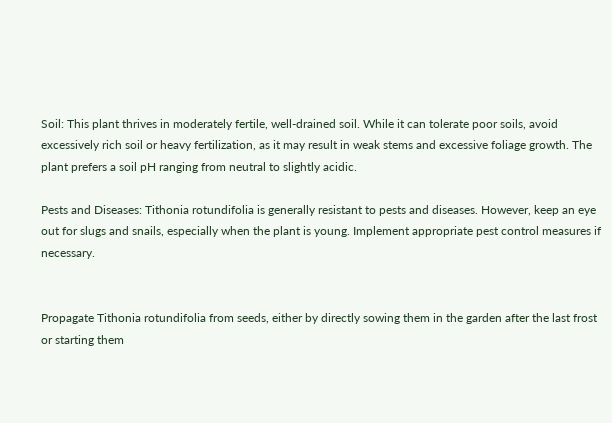Soil: This plant thrives in moderately fertile, well-drained soil. While it can tolerate poor soils, avoid excessively rich soil or heavy fertilization, as it may result in weak stems and excessive foliage growth. The plant prefers a soil pH ranging from neutral to slightly acidic.

Pests and Diseases: Tithonia rotundifolia is generally resistant to pests and diseases. However, keep an eye out for slugs and snails, especially when the plant is young. Implement appropriate pest control measures if necessary.


Propagate Tithonia rotundifolia from seeds, either by directly sowing them in the garden after the last frost or starting them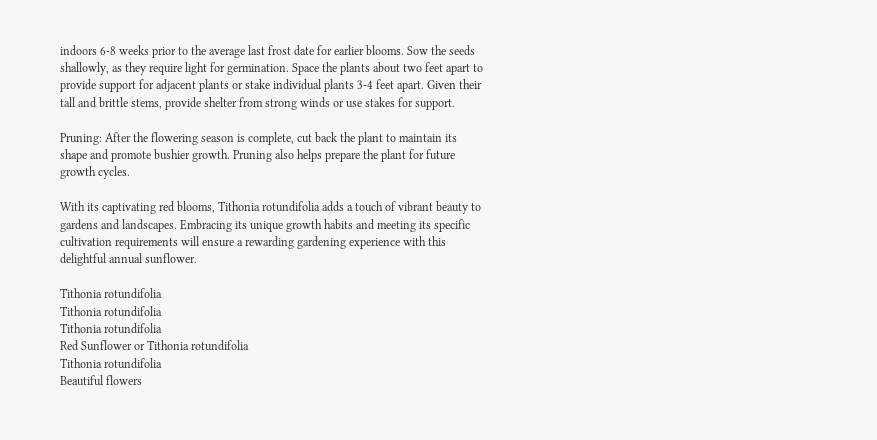indoors 6-8 weeks prior to the average last frost date for earlier blooms. Sow the seeds shallowly, as they require light for germination. Space the plants about two feet apart to provide support for adjacent plants or stake individual plants 3-4 feet apart. Given their tall and brittle stems, provide shelter from strong winds or use stakes for support.

Pruning: After the flowering season is complete, cut back the plant to maintain its shape and promote bushier growth. Pruning also helps prepare the plant for future growth cycles.

With its captivating red blooms, Tithonia rotundifolia adds a touch of vibrant beauty to gardens and landscapes. Embracing its unique growth habits and meeting its specific cultivation requirements will ensure a rewarding gardening experience with this delightful annual sunflower.

Tithonia rotundifolia
Tithonia rotundifolia
Tithonia rotundifolia
Red Sunflower or Tithonia rotundifolia
Tithonia rotundifolia
Beautiful flowers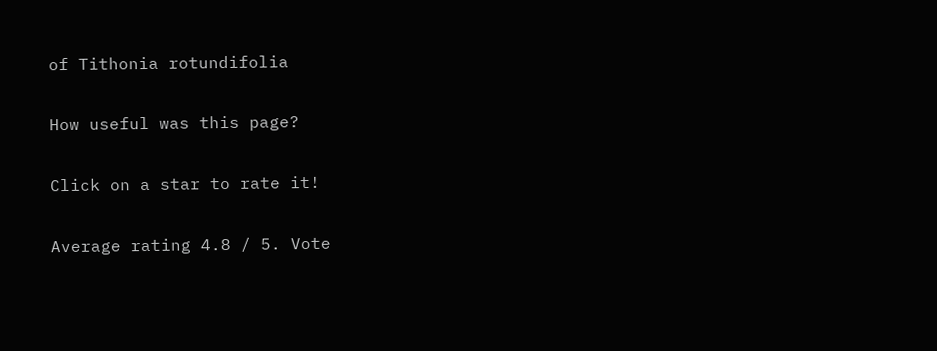of Tithonia rotundifolia

How useful was this page?

Click on a star to rate it!

Average rating 4.8 / 5. Vote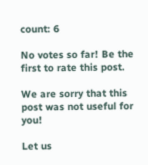count: 6

No votes so far! Be the first to rate this post.

We are sorry that this post was not useful for you!

Let us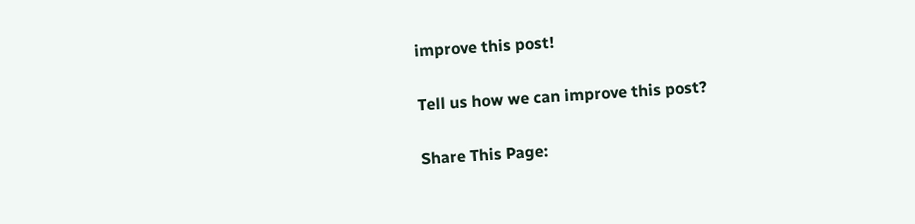improve this post!

Tell us how we can improve this post?

Share This Page: